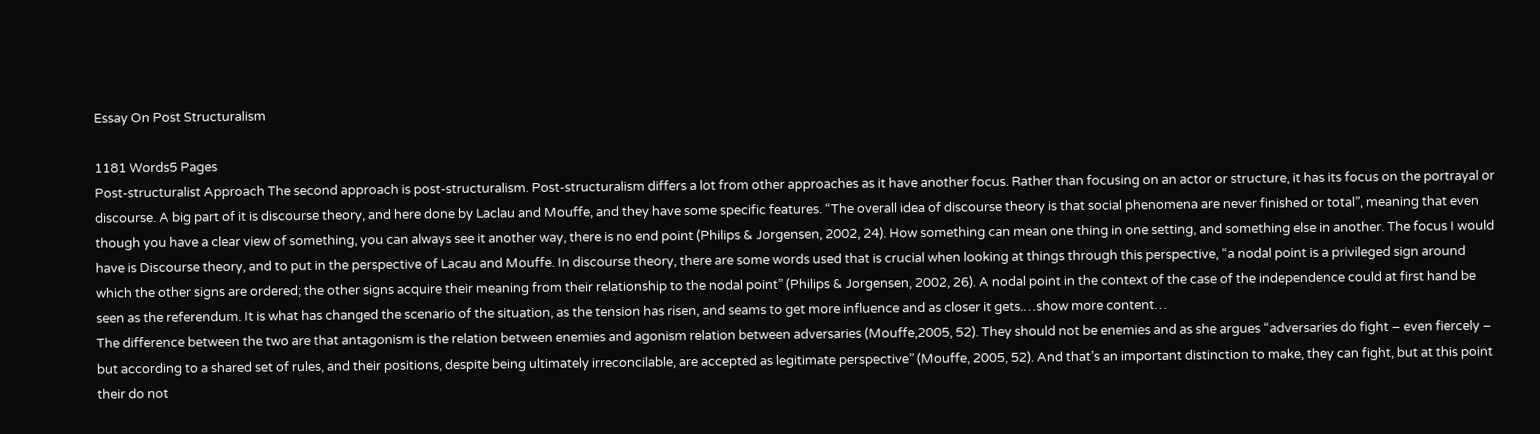Essay On Post Structuralism

1181 Words5 Pages
Post-structuralist Approach The second approach is post-structuralism. Post-structuralism differs a lot from other approaches as it have another focus. Rather than focusing on an actor or structure, it has its focus on the portrayal or discourse. A big part of it is discourse theory, and here done by Laclau and Mouffe, and they have some specific features. “The overall idea of discourse theory is that social phenomena are never finished or total”, meaning that even though you have a clear view of something, you can always see it another way, there is no end point (Philips & Jorgensen, 2002, 24). How something can mean one thing in one setting, and something else in another. The focus I would have is Discourse theory, and to put in the perspective of Lacau and Mouffe. In discourse theory, there are some words used that is crucial when looking at things through this perspective, “a nodal point is a privileged sign around which the other signs are ordered; the other signs acquire their meaning from their relationship to the nodal point” (Philips & Jorgensen, 2002, 26). A nodal point in the context of the case of the independence could at first hand be seen as the referendum. It is what has changed the scenario of the situation, as the tension has risen, and seams to get more influence and as closer it gets.…show more content…
The difference between the two are that antagonism is the relation between enemies and agonism relation between adversaries (Mouffe,2005, 52). They should not be enemies and as she argues “adversaries do fight – even fiercely – but according to a shared set of rules, and their positions, despite being ultimately irreconcilable, are accepted as legitimate perspective” (Mouffe, 2005, 52). And that’s an important distinction to make, they can fight, but at this point their do not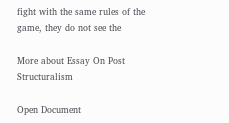fight with the same rules of the game, they do not see the

More about Essay On Post Structuralism

Open Document